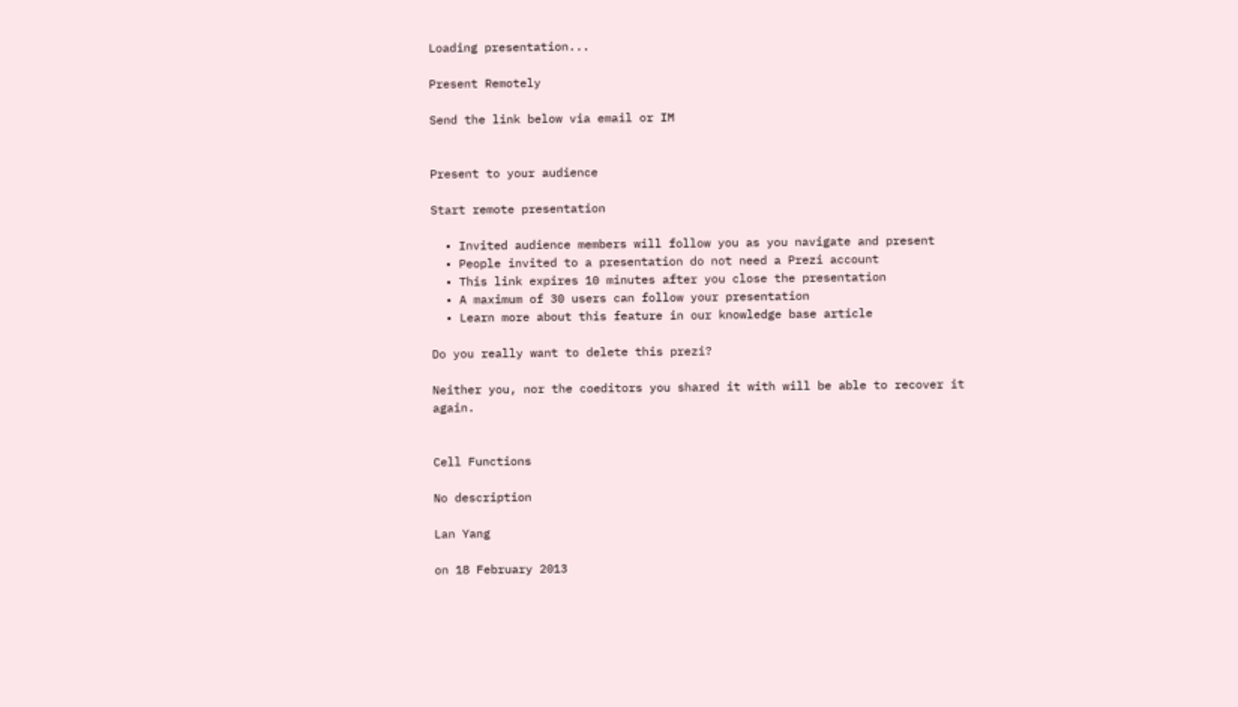Loading presentation...

Present Remotely

Send the link below via email or IM


Present to your audience

Start remote presentation

  • Invited audience members will follow you as you navigate and present
  • People invited to a presentation do not need a Prezi account
  • This link expires 10 minutes after you close the presentation
  • A maximum of 30 users can follow your presentation
  • Learn more about this feature in our knowledge base article

Do you really want to delete this prezi?

Neither you, nor the coeditors you shared it with will be able to recover it again.


Cell Functions

No description

Lan Yang

on 18 February 2013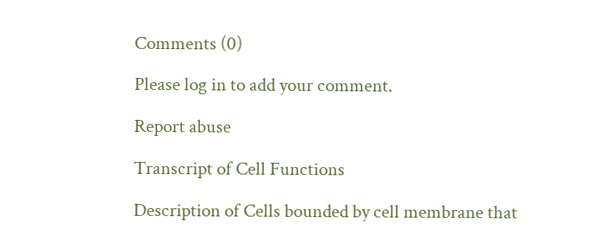Comments (0)

Please log in to add your comment.

Report abuse

Transcript of Cell Functions

Description of Cells bounded by cell membrane that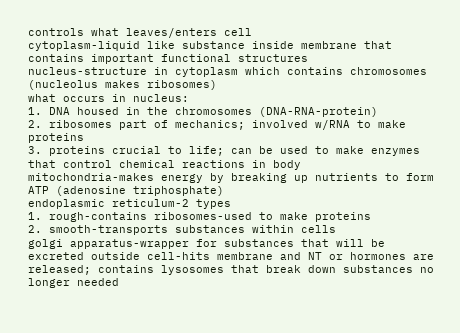controls what leaves/enters cell
cytoplasm-liquid like substance inside membrane that contains important functional structures
nucleus-structure in cytoplasm which contains chromosomes (nucleolus makes ribosomes)
what occurs in nucleus:
1. DNA housed in the chromosomes (DNA-RNA-protein)
2. ribosomes part of mechanics; involved w/RNA to make proteins
3. proteins crucial to life; can be used to make enzymes that control chemical reactions in body
mitochondria-makes energy by breaking up nutrients to form ATP (adenosine triphosphate)
endoplasmic reticulum-2 types
1. rough-contains ribosomes-used to make proteins
2. smooth-transports substances within cells
golgi apparatus-wrapper for substances that will be excreted outside cell-hits membrane and NT or hormones are released; contains lysosomes that break down substances no longer needed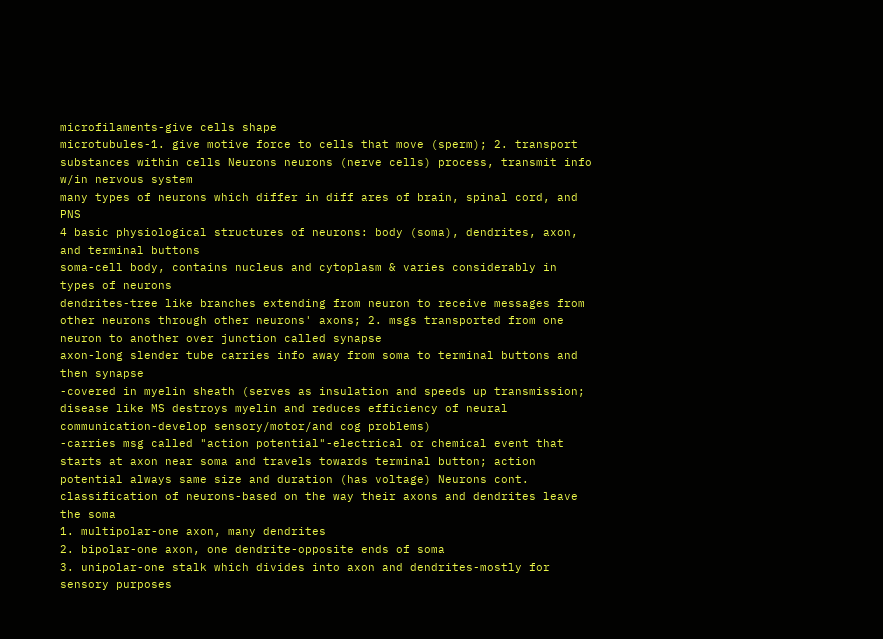microfilaments-give cells shape
microtubules-1. give motive force to cells that move (sperm); 2. transport substances within cells Neurons neurons (nerve cells) process, transmit info w/in nervous system
many types of neurons which differ in diff ares of brain, spinal cord, and PNS
4 basic physiological structures of neurons: body (soma), dendrites, axon, and terminal buttons
soma-cell body, contains nucleus and cytoplasm & varies considerably in types of neurons
dendrites-tree like branches extending from neuron to receive messages from other neurons through other neurons' axons; 2. msgs transported from one neuron to another over junction called synapse
axon-long slender tube carries info away from soma to terminal buttons and then synapse
-covered in myelin sheath (serves as insulation and speeds up transmission; disease like MS destroys myelin and reduces efficiency of neural communication-develop sensory/motor/and cog problems)
-carries msg called "action potential"-electrical or chemical event that starts at axon near soma and travels towards terminal button; action potential always same size and duration (has voltage) Neurons cont. classification of neurons-based on the way their axons and dendrites leave the soma
1. multipolar-one axon, many dendrites
2. bipolar-one axon, one dendrite-opposite ends of soma
3. unipolar-one stalk which divides into axon and dendrites-mostly for sensory purposes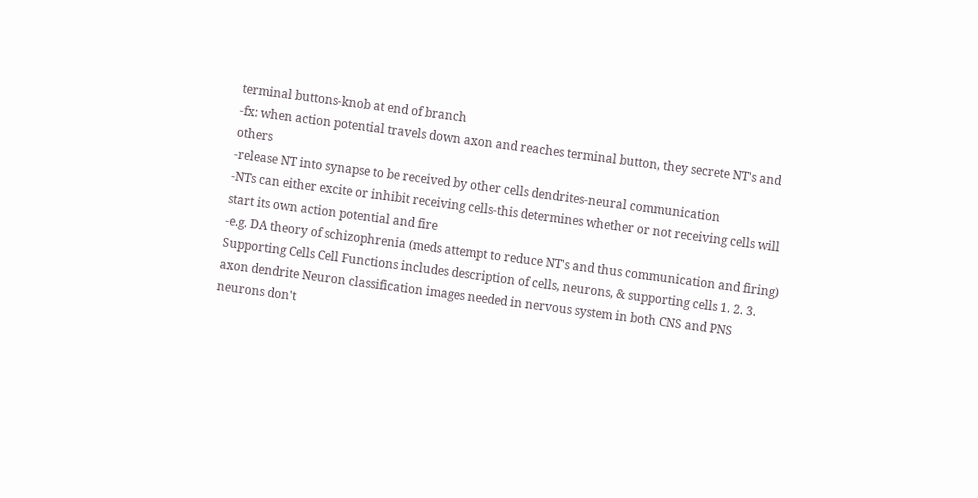terminal buttons-knob at end of branch
-fx: when action potential travels down axon and reaches terminal button, they secrete NT's and others
-release NT into synapse to be received by other cells dendrites-neural communication
-NTs can either excite or inhibit receiving cells-this determines whether or not receiving cells will start its own action potential and fire
-e.g. DA theory of schizophrenia (meds attempt to reduce NT's and thus communication and firing) Supporting Cells Cell Functions includes description of cells, neurons, & supporting cells 1. 2. 3. axon dendrite Neuron classification images needed in nervous system in both CNS and PNS
neurons don't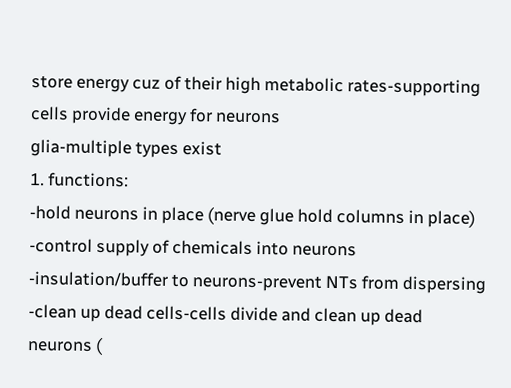store energy cuz of their high metabolic rates-supporting cells provide energy for neurons
glia-multiple types exist
1. functions:
-hold neurons in place (nerve glue hold columns in place)
-control supply of chemicals into neurons
-insulation/buffer to neurons-prevent NTs from dispersing
-clean up dead cells-cells divide and clean up dead neurons (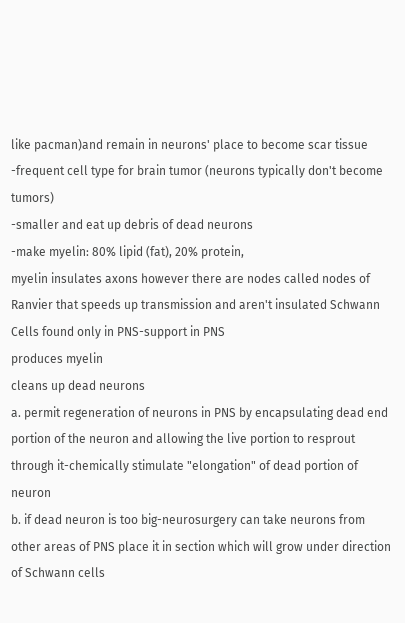like pacman)and remain in neurons' place to become scar tissue
-frequent cell type for brain tumor (neurons typically don't become tumors)
-smaller and eat up debris of dead neurons
-make myelin: 80% lipid (fat), 20% protein,
myelin insulates axons however there are nodes called nodes of Ranvier that speeds up transmission and aren't insulated Schwann Cells found only in PNS-support in PNS
produces myelin
cleans up dead neurons
a. permit regeneration of neurons in PNS by encapsulating dead end portion of the neuron and allowing the live portion to resprout through it-chemically stimulate "elongation" of dead portion of neuron
b. if dead neuron is too big-neurosurgery can take neurons from other areas of PNS place it in section which will grow under direction of Schwann cells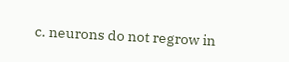c. neurons do not regrow in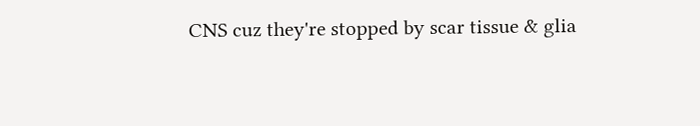CNS cuz they're stopped by scar tissue & glia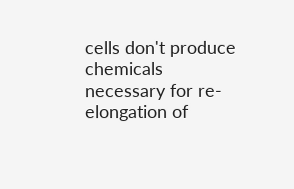cells don't produce chemicals necessary for re-elongation of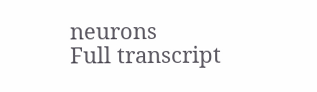neurons
Full transcript